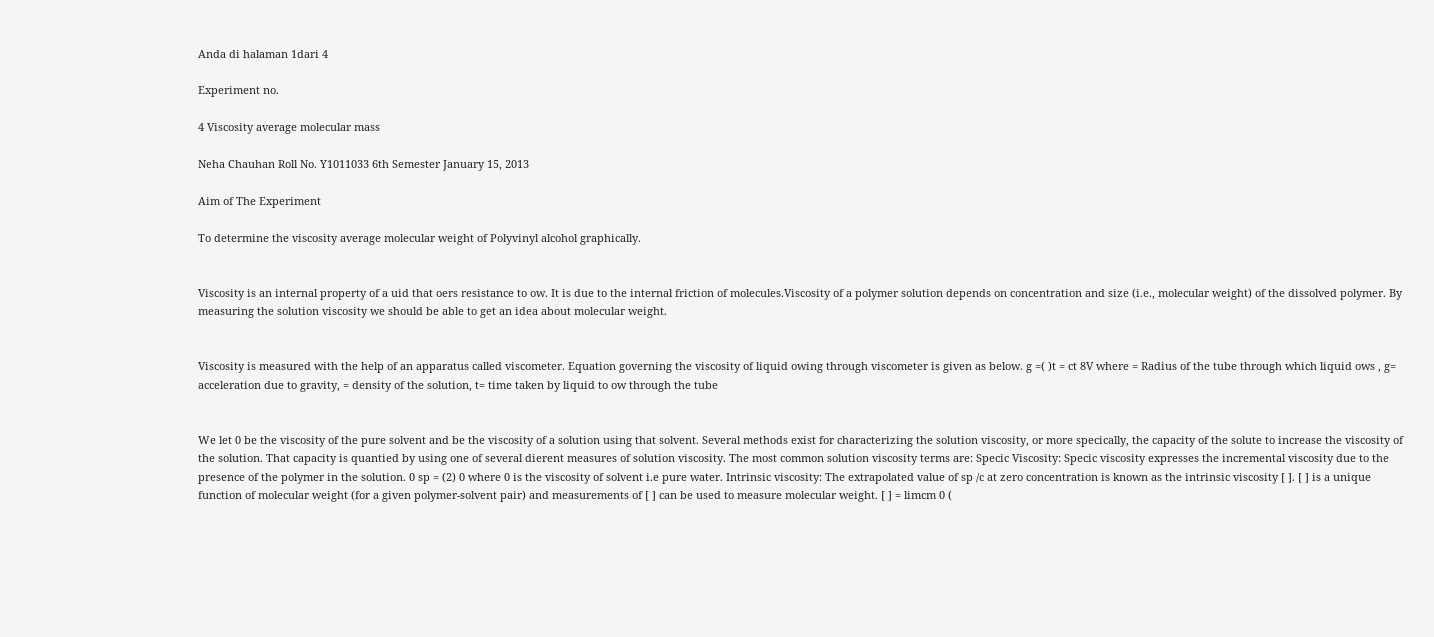Anda di halaman 1dari 4

Experiment no.

4 Viscosity average molecular mass

Neha Chauhan Roll No. Y1011033 6th Semester January 15, 2013

Aim of The Experiment

To determine the viscosity average molecular weight of Polyvinyl alcohol graphically.


Viscosity is an internal property of a uid that oers resistance to ow. It is due to the internal friction of molecules.Viscosity of a polymer solution depends on concentration and size (i.e., molecular weight) of the dissolved polymer. By measuring the solution viscosity we should be able to get an idea about molecular weight.


Viscosity is measured with the help of an apparatus called viscometer. Equation governing the viscosity of liquid owing through viscometer is given as below. g =( )t = ct 8V where = Radius of the tube through which liquid ows , g= acceleration due to gravity, = density of the solution, t= time taken by liquid to ow through the tube


We let 0 be the viscosity of the pure solvent and be the viscosity of a solution using that solvent. Several methods exist for characterizing the solution viscosity, or more specically, the capacity of the solute to increase the viscosity of the solution. That capacity is quantied by using one of several dierent measures of solution viscosity. The most common solution viscosity terms are: Specic Viscosity: Specic viscosity expresses the incremental viscosity due to the presence of the polymer in the solution. 0 sp = (2) 0 where 0 is the viscosity of solvent i.e pure water. Intrinsic viscosity: The extrapolated value of sp /c at zero concentration is known as the intrinsic viscosity [ ]. [ ] is a unique function of molecular weight (for a given polymer-solvent pair) and measurements of [ ] can be used to measure molecular weight. [ ] = limcm 0 (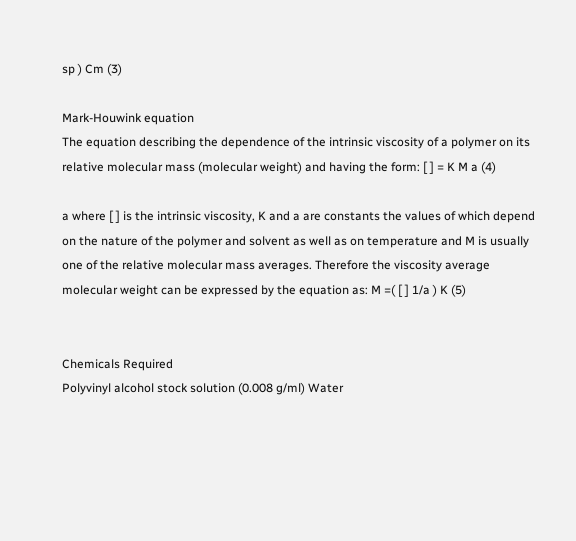sp ) Cm (3)

Mark-Houwink equation
The equation describing the dependence of the intrinsic viscosity of a polymer on its relative molecular mass (molecular weight) and having the form: [ ] = K M a (4)

a where [ ] is the intrinsic viscosity, K and a are constants the values of which depend on the nature of the polymer and solvent as well as on temperature and M is usually one of the relative molecular mass averages. Therefore the viscosity average molecular weight can be expressed by the equation as: M =( [ ] 1/a ) K (5)


Chemicals Required
Polyvinyl alcohol stock solution (0.008 g/ml) Water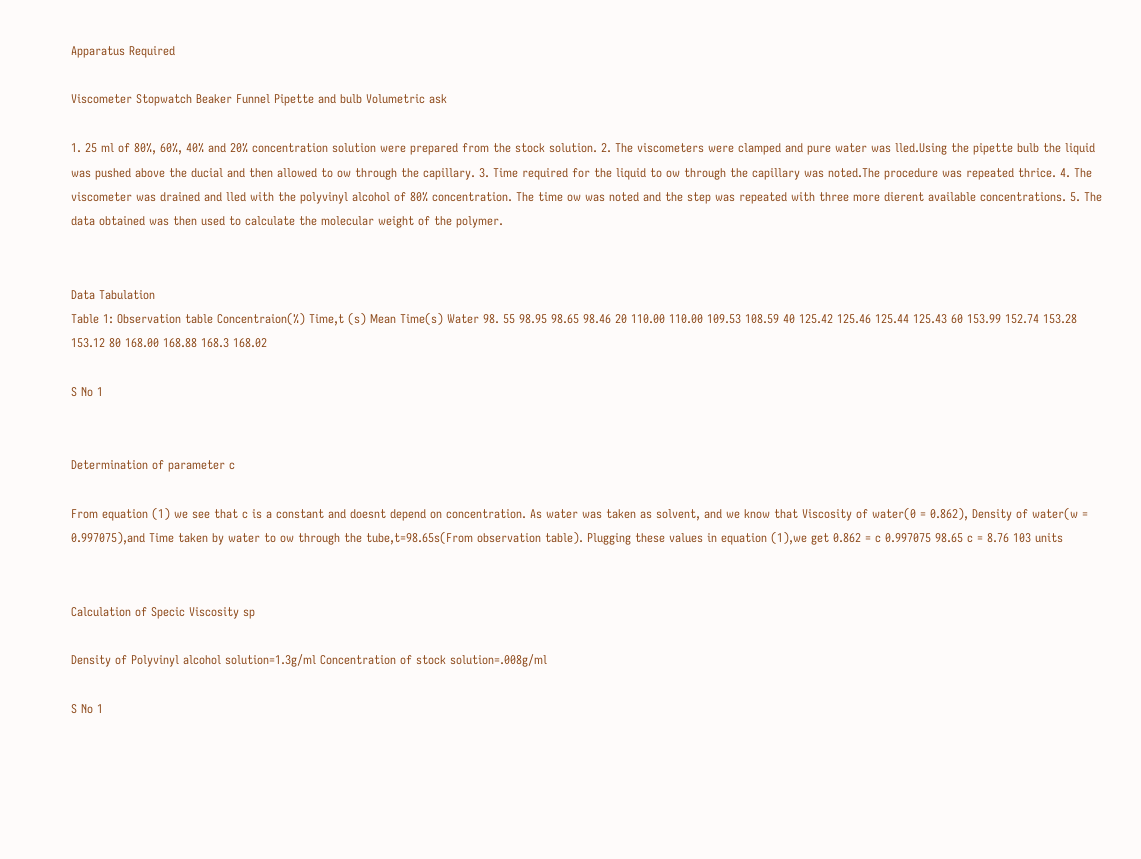Apparatus Required

Viscometer Stopwatch Beaker Funnel Pipette and bulb Volumetric ask

1. 25 ml of 80%, 60%, 40% and 20% concentration solution were prepared from the stock solution. 2. The viscometers were clamped and pure water was lled.Using the pipette bulb the liquid was pushed above the ducial and then allowed to ow through the capillary. 3. Time required for the liquid to ow through the capillary was noted.The procedure was repeated thrice. 4. The viscometer was drained and lled with the polyvinyl alcohol of 80% concentration. The time ow was noted and the step was repeated with three more dierent available concentrations. 5. The data obtained was then used to calculate the molecular weight of the polymer.


Data Tabulation
Table 1: Observation table Concentraion(%) Time,t (s) Mean Time(s) Water 98. 55 98.95 98.65 98.46 20 110.00 110.00 109.53 108.59 40 125.42 125.46 125.44 125.43 60 153.99 152.74 153.28 153.12 80 168.00 168.88 168.3 168.02

S No 1


Determination of parameter c

From equation (1) we see that c is a constant and doesnt depend on concentration. As water was taken as solvent, and we know that Viscosity of water(0 = 0.862), Density of water(w = 0.997075),and Time taken by water to ow through the tube,t=98.65s(From observation table). Plugging these values in equation (1),we get 0.862 = c 0.997075 98.65 c = 8.76 103 units


Calculation of Specic Viscosity sp

Density of Polyvinyl alcohol solution=1.3g/ml Concentration of stock solution=.008g/ml

S No 1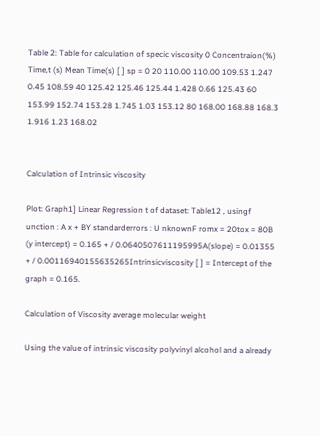Table 2: Table for calculation of specic viscosity 0 Concentraion(%) Time,t (s) Mean Time(s) [ ] sp = 0 20 110.00 110.00 109.53 1.247 0.45 108.59 40 125.42 125.46 125.44 1.428 0.66 125.43 60 153.99 152.74 153.28 1.745 1.03 153.12 80 168.00 168.88 168.3 1.916 1.23 168.02


Calculation of Intrinsic viscosity

Plot: Graph1] Linear Regression t of dataset: Table12 , usingf unction : A x + BY standarderrors : U nknownF romx = 20tox = 80B (y intercept) = 0.165 + / 0.0640507611195995A(slope) = 0.01355 + / 0.00116940155635265Intrinsicviscosity [ ] = Intercept of the graph = 0.165.

Calculation of Viscosity average molecular weight

Using the value of intrinsic viscosity polyvinyl alcohol and a already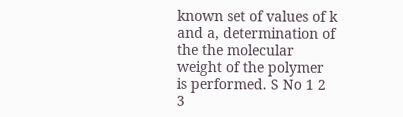known set of values of k and a, determination of the the molecular weight of the polymer is performed. S No 1 2 3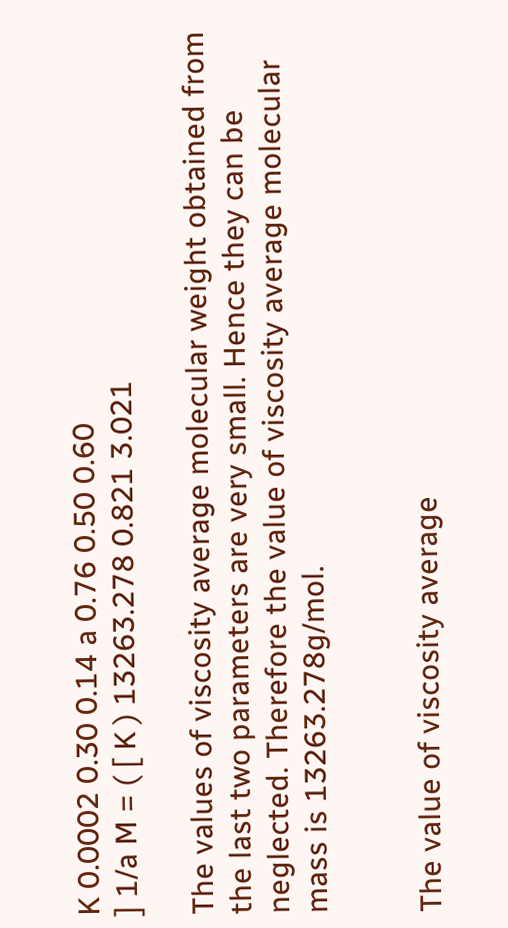K 0.0002 0.30 0.14 a 0.76 0.50 0.60
] 1/a M = ( [ K ) 13263.278 0.821 3.021

The values of viscosity average molecular weight obtained from the last two parameters are very small. Hence they can be neglected. Therefore the value of viscosity average molecular mass is 13263.278g/mol.


The value of viscosity average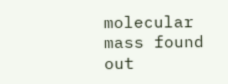molecular mass found out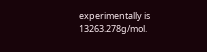experimentally is 13263.278g/mol.